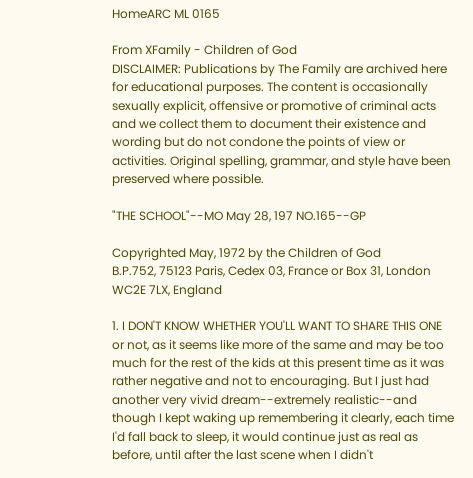HomeARC ML 0165

From XFamily - Children of God
DISCLAIMER: Publications by The Family are archived here for educational purposes. The content is occasionally sexually explicit, offensive or promotive of criminal acts and we collect them to document their existence and wording but do not condone the points of view or activities. Original spelling, grammar, and style have been preserved where possible.

"THE SCHOOL"--MO May 28, 197 NO.165--GP

Copyrighted May, 1972 by the Children of God
B.P.752, 75123 Paris, Cedex 03, France or Box 31, London WC2E 7LX, England

1. I DON'T KNOW WHETHER YOU'LL WANT TO SHARE THIS ONE or not, as it seems like more of the same and may be too much for the rest of the kids at this present time as it was rather negative and not to encouraging. But I just had another very vivid dream--extremely realistic--and though I kept waking up remembering it clearly, each time I'd fall back to sleep, it would continue just as real as before, until after the last scene when I didn't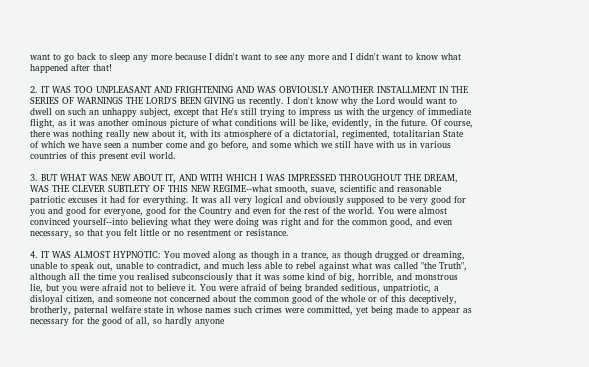want to go back to sleep any more because I didn't want to see any more and I didn't want to know what happened after that!

2. IT WAS TOO UNPLEASANT AND FRIGHTENING AND WAS OBVIOUSLY ANOTHER INSTALLMENT IN THE SERIES OF WARNINGS THE LORD'S BEEN GIVING us recently. I don't know why the Lord would want to dwell on such an unhappy subject, except that He's still trying to impress us with the urgency of immediate flight, as it was another ominous picture of what conditions will be like, evidently, in the future. Of course, there was nothing really new about it, with its atmosphere of a dictatorial, regimented, totalitarian State of which we have seen a number come and go before, and some which we still have with us in various countries of this present evil world.

3. BUT WHAT WAS NEW ABOUT IT, AND WITH WHICH I WAS IMPRESSED THROUGHOUT THE DREAM, WAS THE CLEVER SUBTLETY OF THIS NEW REGIME--what smooth, suave, scientific and reasonable patriotic excuses it had for everything. It was all very logical and obviously supposed to be very good for you and good for everyone, good for the Country and even for the rest of the world. You were almost convinced yourself--into believing what they were doing was right and for the common good, and even necessary, so that you felt little or no resentment or resistance.

4. IT WAS ALMOST HYPNOTIC: You moved along as though in a trance, as though drugged or dreaming, unable to speak out, unable to contradict, and much less able to rebel against what was called "the Truth", although all the time you realised subconsciously that it was some kind of big, horrible, and monstrous lie, but you were afraid not to believe it. You were afraid of being branded seditious, unpatriotic, a disloyal citizen, and someone not concerned about the common good of the whole or of this deceptively, brotherly, paternal welfare state in whose names such crimes were committed, yet being made to appear as necessary for the good of all, so hardly anyone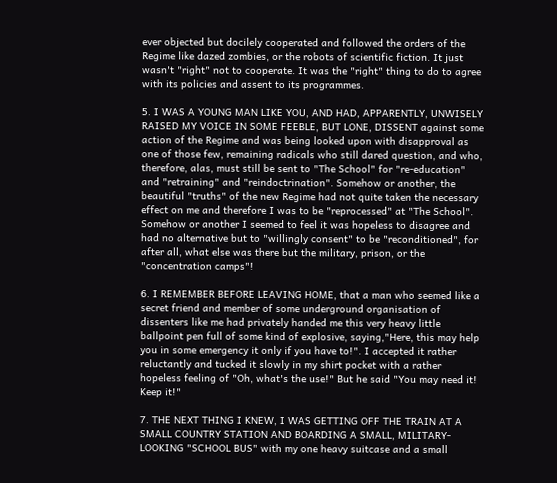ever objected but docilely cooperated and followed the orders of the Regime like dazed zombies, or the robots of scientific fiction. It just wasn't "right" not to cooperate. It was the "right" thing to do to agree with its policies and assent to its programmes.

5. I WAS A YOUNG MAN LIKE YOU, AND HAD, APPARENTLY, UNWISELY RAISED MY VOICE IN SOME FEEBLE, BUT LONE, DISSENT against some action of the Regime and was being looked upon with disapproval as one of those few, remaining radicals who still dared question, and who, therefore, alas, must still be sent to "The School" for "re-education" and "retraining" and "reindoctrination". Somehow or another, the beautiful "truths" of the new Regime had not quite taken the necessary effect on me and therefore I was to be "reprocessed" at "The School". Somehow or another I seemed to feel it was hopeless to disagree and had no alternative but to "willingly consent" to be "reconditioned", for after all, what else was there but the military, prison, or the "concentration camps"!

6. I REMEMBER BEFORE LEAVING HOME, that a man who seemed like a secret friend and member of some underground organisation of dissenters like me had privately handed me this very heavy little ballpoint pen full of some kind of explosive, saying,"Here, this may help you in some emergency it only if you have to!". I accepted it rather reluctantly and tucked it slowly in my shirt pocket with a rather hopeless feeling of "Oh, what's the use!" But he said "You may need it! Keep it!"

7. THE NEXT THING I KNEW, I WAS GETTING OFF THE TRAIN AT A SMALL COUNTRY STATION AND BOARDING A SMALL, MILITARY-LOOKING "SCHOOL BUS" with my one heavy suitcase and a small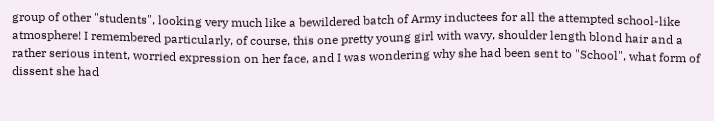group of other "students", looking very much like a bewildered batch of Army inductees for all the attempted school-like atmosphere! I remembered particularly, of course, this one pretty young girl with wavy, shoulder length blond hair and a rather serious intent, worried expression on her face, and I was wondering why she had been sent to "School", what form of dissent she had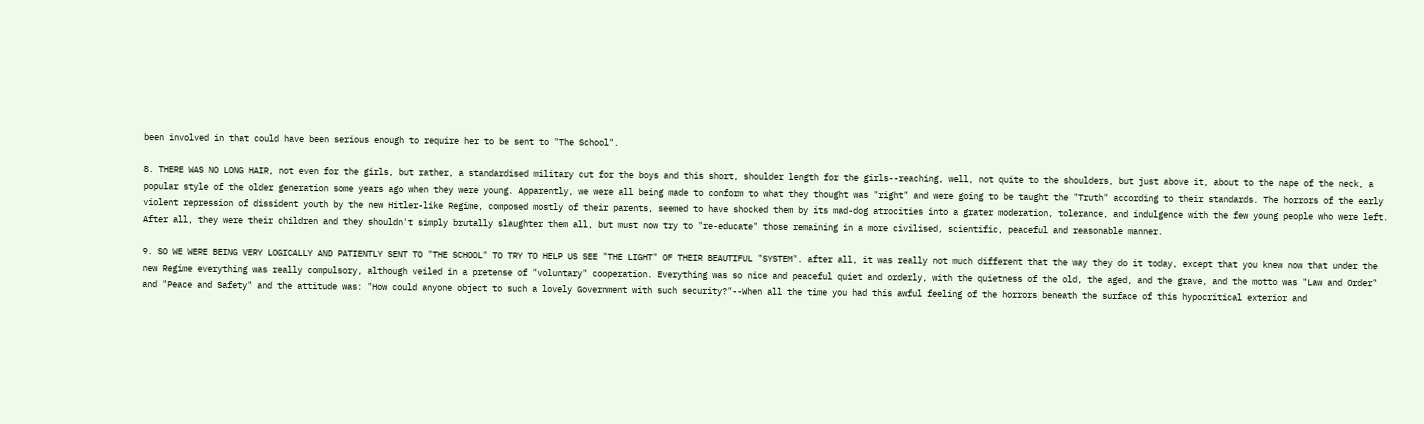been involved in that could have been serious enough to require her to be sent to "The School".

8. THERE WAS NO LONG HAIR, not even for the girls, but rather, a standardised military cut for the boys and this short, shoulder length for the girls--reaching, well, not quite to the shoulders, but just above it, about to the nape of the neck, a popular style of the older generation some years ago when they were young. Apparently, we were all being made to conform to what they thought was "right" and were going to be taught the "Truth" according to their standards. The horrors of the early violent repression of dissident youth by the new Hitler-like Regime, composed mostly of their parents, seemed to have shocked them by its mad-dog atrocities into a grater moderation, tolerance, and indulgence with the few young people who were left. After all, they were their children and they shouldn't simply brutally slaughter them all, but must now try to "re-educate" those remaining in a more civilised, scientific, peaceful and reasonable manner.

9. SO WE WERE BEING VERY LOGICALLY AND PATIENTLY SENT TO "THE SCHOOL" TO TRY TO HELP US SEE "THE LIGHT" OF THEIR BEAUTIFUL "SYSTEM". after all, it was really not much different that the way they do it today, except that you knew now that under the new Regime everything was really compulsory, although veiled in a pretense of "voluntary" cooperation. Everything was so nice and peaceful quiet and orderly, with the quietness of the old, the aged, and the grave, and the motto was "Law and Order" and "Peace and Safety" and the attitude was: "How could anyone object to such a lovely Government with such security?"--When all the time you had this awful feeling of the horrors beneath the surface of this hypocritical exterior and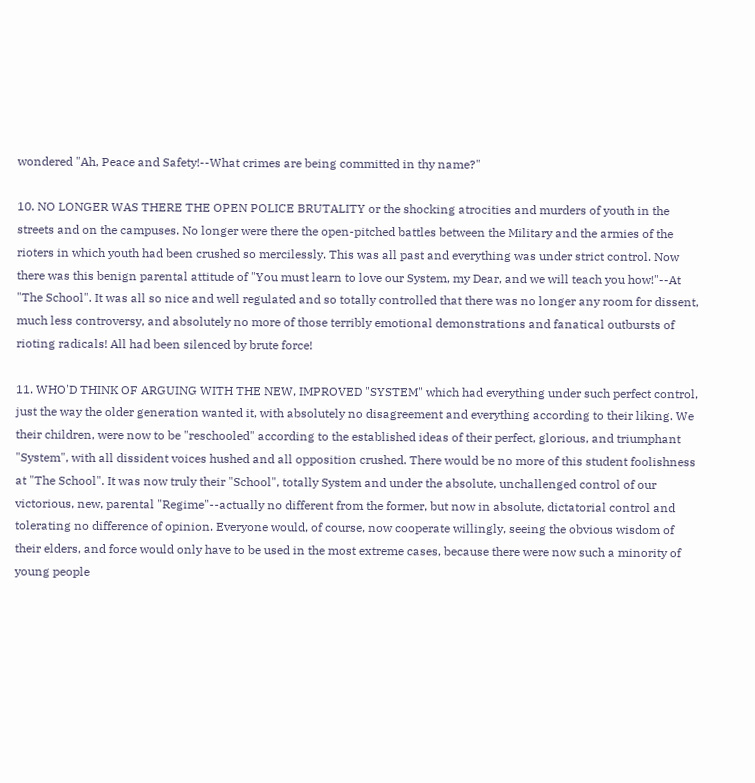wondered "Ah, Peace and Safety!--What crimes are being committed in thy name?"

10. NO LONGER WAS THERE THE OPEN POLICE BRUTALITY or the shocking atrocities and murders of youth in the streets and on the campuses. No longer were there the open-pitched battles between the Military and the armies of the rioters in which youth had been crushed so mercilessly. This was all past and everything was under strict control. Now there was this benign parental attitude of "You must learn to love our System, my Dear, and we will teach you how!"--At "The School". It was all so nice and well regulated and so totally controlled that there was no longer any room for dissent, much less controversy, and absolutely no more of those terribly emotional demonstrations and fanatical outbursts of rioting radicals! All had been silenced by brute force!

11. WHO'D THINK OF ARGUING WITH THE NEW, IMPROVED "SYSTEM" which had everything under such perfect control, just the way the older generation wanted it, with absolutely no disagreement and everything according to their liking. We their children, were now to be "reschooled" according to the established ideas of their perfect, glorious, and triumphant "System", with all dissident voices hushed and all opposition crushed. There would be no more of this student foolishness at "The School". It was now truly their "School", totally System and under the absolute, unchallenged control of our victorious, new, parental "Regime"--actually no different from the former, but now in absolute, dictatorial control and tolerating no difference of opinion. Everyone would, of course, now cooperate willingly, seeing the obvious wisdom of their elders, and force would only have to be used in the most extreme cases, because there were now such a minority of young people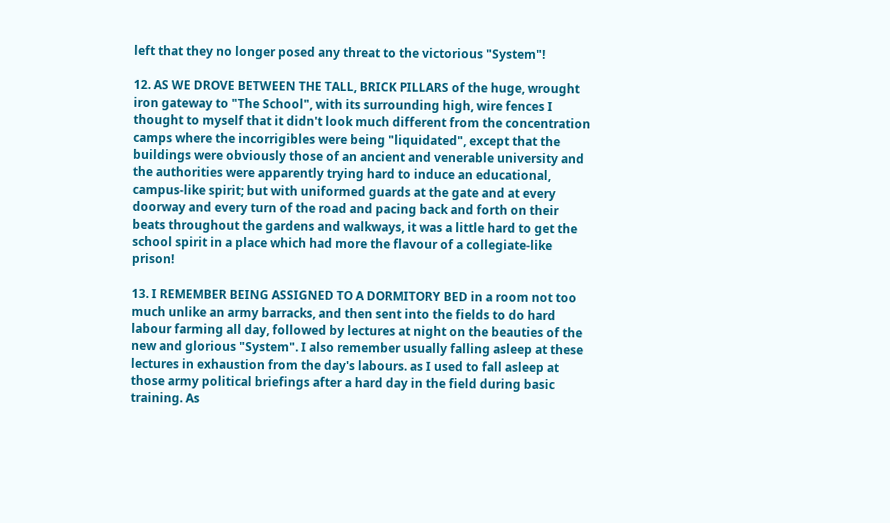left that they no longer posed any threat to the victorious "System"!

12. AS WE DROVE BETWEEN THE TALL, BRICK PILLARS of the huge, wrought iron gateway to "The School", with its surrounding high, wire fences I thought to myself that it didn't look much different from the concentration camps where the incorrigibles were being "liquidated", except that the buildings were obviously those of an ancient and venerable university and the authorities were apparently trying hard to induce an educational, campus-like spirit; but with uniformed guards at the gate and at every doorway and every turn of the road and pacing back and forth on their beats throughout the gardens and walkways, it was a little hard to get the school spirit in a place which had more the flavour of a collegiate-like prison!

13. I REMEMBER BEING ASSIGNED TO A DORMITORY BED in a room not too much unlike an army barracks, and then sent into the fields to do hard labour farming all day, followed by lectures at night on the beauties of the new and glorious "System". I also remember usually falling asleep at these lectures in exhaustion from the day's labours. as I used to fall asleep at those army political briefings after a hard day in the field during basic training. As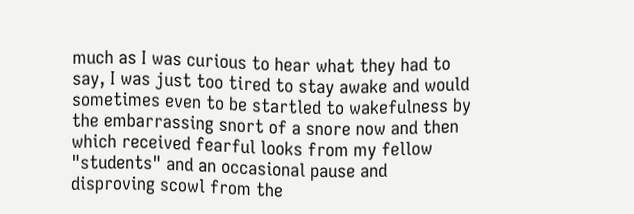much as I was curious to hear what they had to say, I was just too tired to stay awake and would sometimes even to be startled to wakefulness by the embarrassing snort of a snore now and then which received fearful looks from my fellow "students" and an occasional pause and disproving scowl from the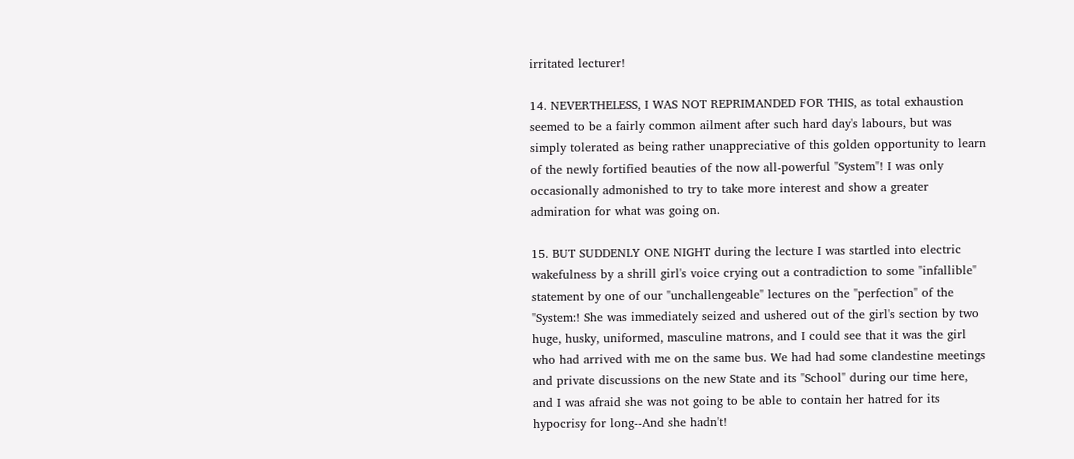irritated lecturer!

14. NEVERTHELESS, I WAS NOT REPRIMANDED FOR THIS, as total exhaustion seemed to be a fairly common ailment after such hard day's labours, but was simply tolerated as being rather unappreciative of this golden opportunity to learn of the newly fortified beauties of the now all-powerful "System"! I was only occasionally admonished to try to take more interest and show a greater admiration for what was going on.

15. BUT SUDDENLY ONE NIGHT during the lecture I was startled into electric wakefulness by a shrill girl's voice crying out a contradiction to some "infallible" statement by one of our "unchallengeable" lectures on the "perfection" of the "System:! She was immediately seized and ushered out of the girl's section by two huge, husky, uniformed, masculine matrons, and I could see that it was the girl who had arrived with me on the same bus. We had had some clandestine meetings and private discussions on the new State and its "School" during our time here, and I was afraid she was not going to be able to contain her hatred for its hypocrisy for long--And she hadn't!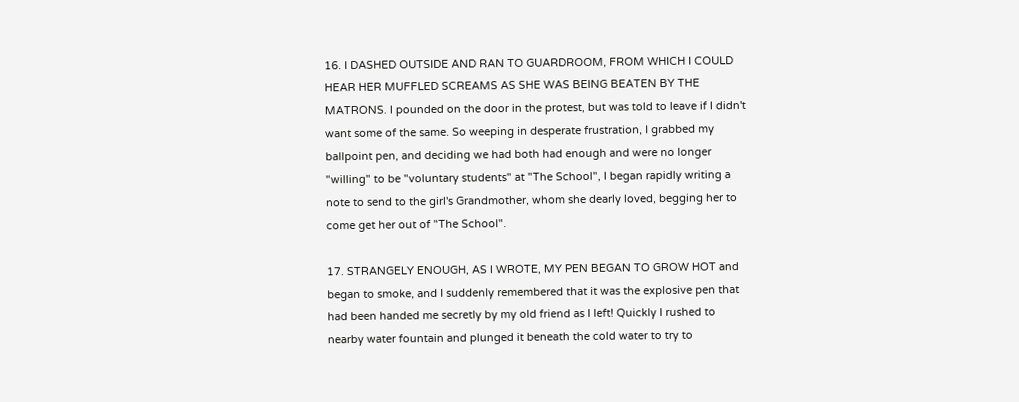16. I DASHED OUTSIDE AND RAN TO GUARDROOM, FROM WHICH I COULD HEAR HER MUFFLED SCREAMS AS SHE WAS BEING BEATEN BY THE MATRONS. I pounded on the door in the protest, but was told to leave if I didn't want some of the same. So weeping in desperate frustration, I grabbed my ballpoint pen, and deciding we had both had enough and were no longer "willing" to be "voluntary students" at "The School", I began rapidly writing a note to send to the girl's Grandmother, whom she dearly loved, begging her to come get her out of "The School".

17. STRANGELY ENOUGH, AS I WROTE, MY PEN BEGAN TO GROW HOT and began to smoke, and I suddenly remembered that it was the explosive pen that had been handed me secretly by my old friend as I left! Quickly I rushed to nearby water fountain and plunged it beneath the cold water to try to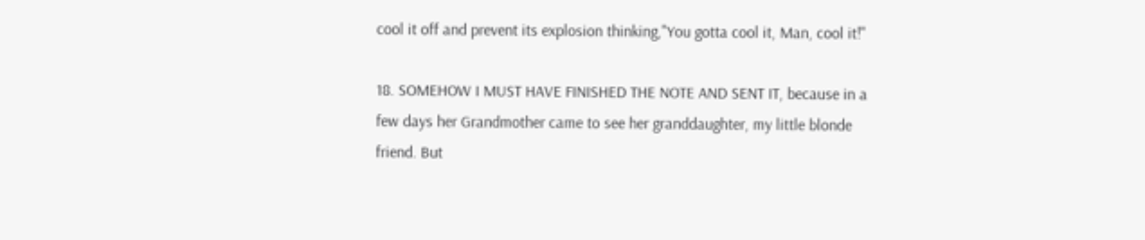cool it off and prevent its explosion thinking,"You gotta cool it, Man, cool it!"

18. SOMEHOW I MUST HAVE FINISHED THE NOTE AND SENT IT, because in a few days her Grandmother came to see her granddaughter, my little blonde friend. But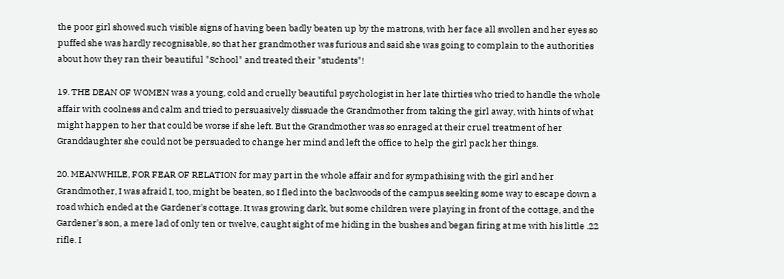the poor girl showed such visible signs of having been badly beaten up by the matrons, with her face all swollen and her eyes so puffed she was hardly recognisable, so that her grandmother was furious and said she was going to complain to the authorities about how they ran their beautiful "School" and treated their "students"!

19. THE DEAN OF WOMEN was a young, cold and cruelly beautiful psychologist in her late thirties who tried to handle the whole affair with coolness and calm and tried to persuasively dissuade the Grandmother from taking the girl away, with hints of what might happen to her that could be worse if she left. But the Grandmother was so enraged at their cruel treatment of her Granddaughter she could not be persuaded to change her mind and left the office to help the girl pack her things.

20. MEANWHILE, FOR FEAR OF RELATION for may part in the whole affair and for sympathising with the girl and her Grandmother, I was afraid I, too, might be beaten, so I fled into the backwoods of the campus seeking some way to escape down a road which ended at the Gardener's cottage. It was growing dark, but some children were playing in front of the cottage, and the Gardener's son, a mere lad of only ten or twelve, caught sight of me hiding in the bushes and began firing at me with his little .22 rifle. I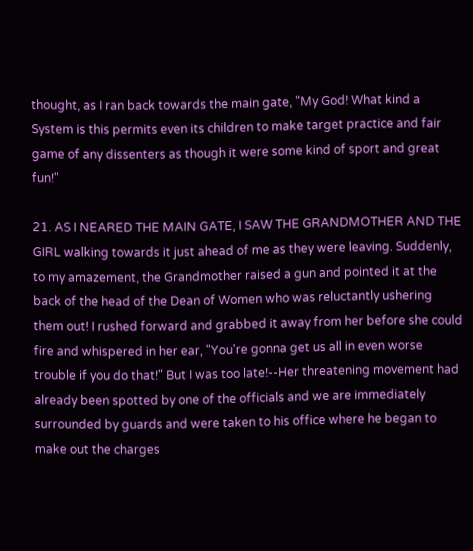thought, as I ran back towards the main gate, "My God! What kind a System is this permits even its children to make target practice and fair game of any dissenters as though it were some kind of sport and great fun!"

21. AS I NEARED THE MAIN GATE, I SAW THE GRANDMOTHER AND THE GIRL walking towards it just ahead of me as they were leaving. Suddenly, to my amazement, the Grandmother raised a gun and pointed it at the back of the head of the Dean of Women who was reluctantly ushering them out! I rushed forward and grabbed it away from her before she could fire and whispered in her ear, "You're gonna get us all in even worse trouble if you do that!" But I was too late!--Her threatening movement had already been spotted by one of the officials and we are immediately surrounded by guards and were taken to his office where he began to make out the charges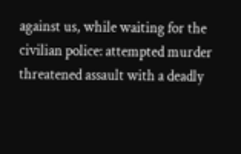against us, while waiting for the civilian police: attempted murder threatened assault with a deadly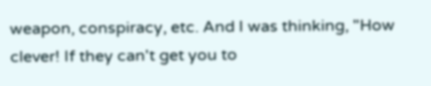weapon, conspiracy, etc. And I was thinking, "How clever! If they can't get you to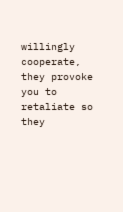willingly cooperate, they provoke you to retaliate so they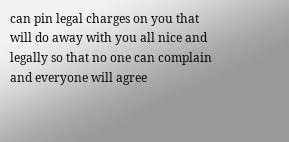can pin legal charges on you that will do away with you all nice and legally so that no one can complain and everyone will agree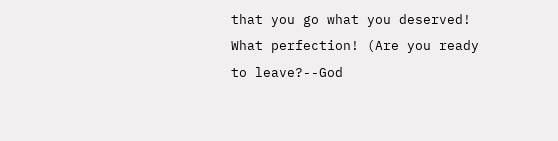that you go what you deserved! What perfection! (Are you ready to leave?--God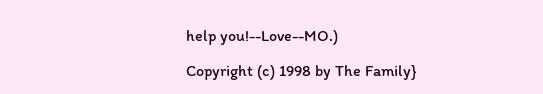help you!--Love--MO.)

Copyright (c) 1998 by The Family}